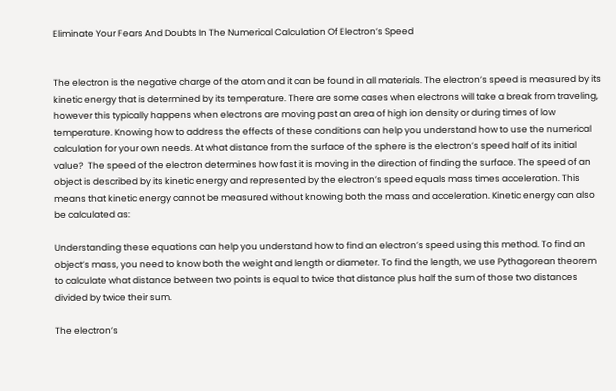Eliminate Your Fears And Doubts In The Numerical Calculation Of Electron’s Speed


The electron is the negative charge of the atom and it can be found in all materials. The electron’s speed is measured by its kinetic energy that is determined by its temperature. There are some cases when electrons will take a break from traveling, however this typically happens when electrons are moving past an area of high ion density or during times of low temperature. Knowing how to address the effects of these conditions can help you understand how to use the numerical calculation for your own needs. At what distance from the surface of the sphere is the electron’s speed half of its initial value?  The speed of the electron determines how fast it is moving in the direction of finding the surface. The speed of an object is described by its kinetic energy and represented by the electron’s speed equals mass times acceleration. This means that kinetic energy cannot be measured without knowing both the mass and acceleration. Kinetic energy can also be calculated as:

Understanding these equations can help you understand how to find an electron’s speed using this method. To find an object’s mass, you need to know both the weight and length or diameter. To find the length, we use Pythagorean theorem to calculate what distance between two points is equal to twice that distance plus half the sum of those two distances divided by twice their sum.

The electron’s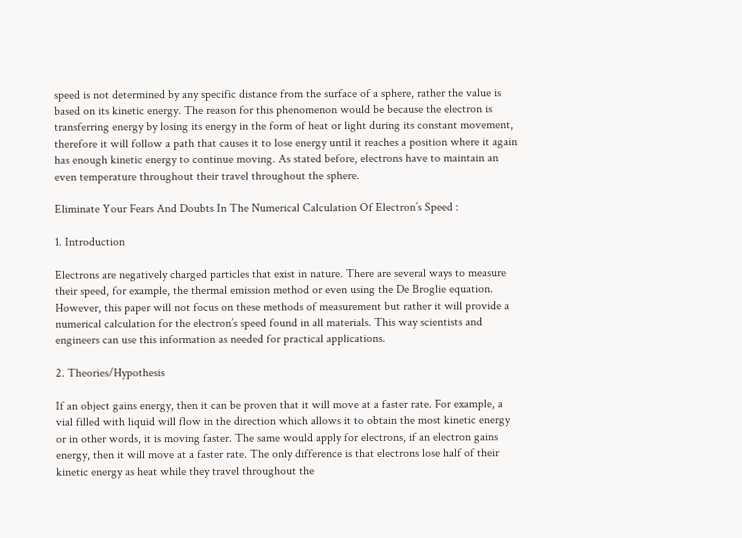speed is not determined by any specific distance from the surface of a sphere, rather the value is based on its kinetic energy. The reason for this phenomenon would be because the electron is transferring energy by losing its energy in the form of heat or light during its constant movement, therefore it will follow a path that causes it to lose energy until it reaches a position where it again has enough kinetic energy to continue moving. As stated before, electrons have to maintain an even temperature throughout their travel throughout the sphere.

Eliminate Your Fears And Doubts In The Numerical Calculation Of Electron’s Speed :

1. Introduction

Electrons are negatively charged particles that exist in nature. There are several ways to measure their speed, for example, the thermal emission method or even using the De Broglie equation. However, this paper will not focus on these methods of measurement but rather it will provide a numerical calculation for the electron’s speed found in all materials. This way scientists and engineers can use this information as needed for practical applications.

2. Theories/Hypothesis

If an object gains energy, then it can be proven that it will move at a faster rate. For example, a vial filled with liquid will flow in the direction which allows it to obtain the most kinetic energy or in other words, it is moving faster. The same would apply for electrons, if an electron gains energy, then it will move at a faster rate. The only difference is that electrons lose half of their kinetic energy as heat while they travel throughout the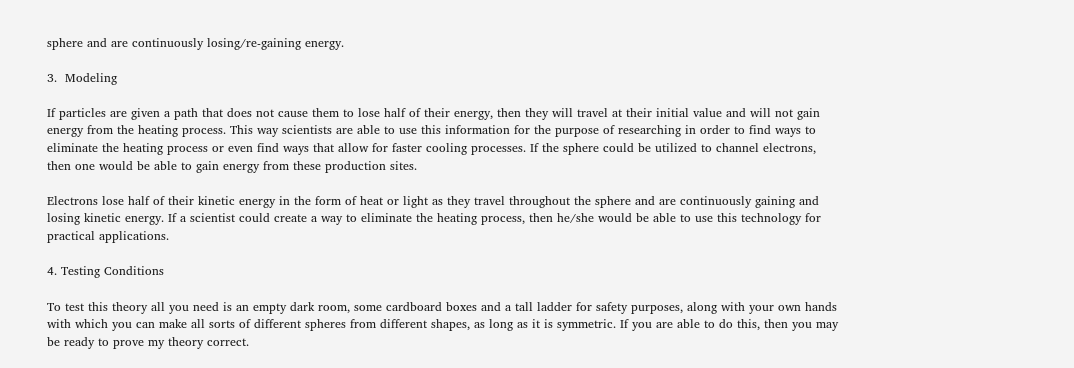sphere and are continuously losing/re-gaining energy.

3.  Modeling

If particles are given a path that does not cause them to lose half of their energy, then they will travel at their initial value and will not gain energy from the heating process. This way scientists are able to use this information for the purpose of researching in order to find ways to eliminate the heating process or even find ways that allow for faster cooling processes. If the sphere could be utilized to channel electrons, then one would be able to gain energy from these production sites.

Electrons lose half of their kinetic energy in the form of heat or light as they travel throughout the sphere and are continuously gaining and losing kinetic energy. If a scientist could create a way to eliminate the heating process, then he/she would be able to use this technology for practical applications.

4. Testing Conditions

To test this theory all you need is an empty dark room, some cardboard boxes and a tall ladder for safety purposes, along with your own hands with which you can make all sorts of different spheres from different shapes, as long as it is symmetric. If you are able to do this, then you may be ready to prove my theory correct.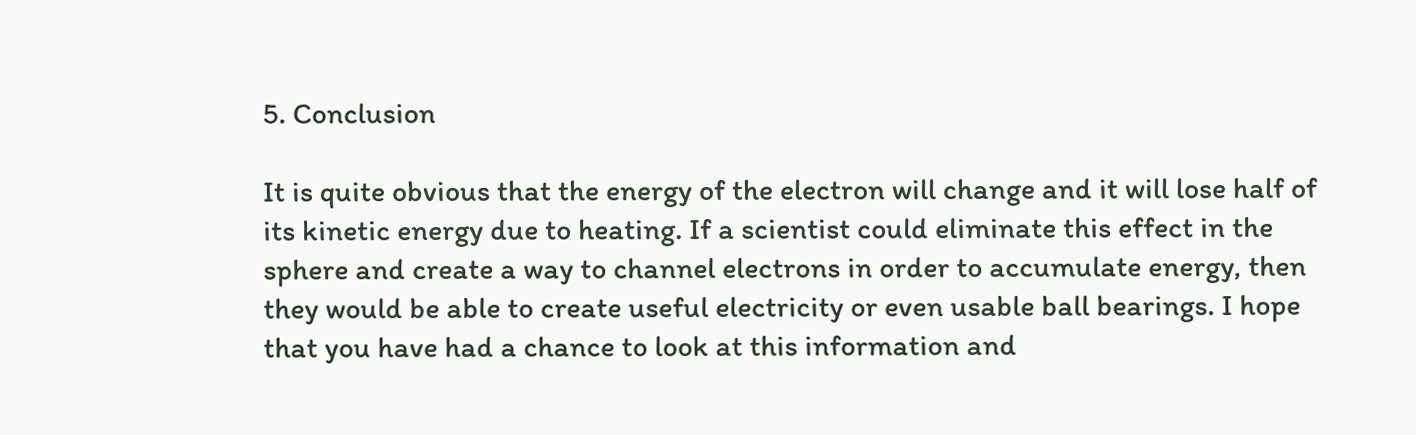5. Conclusion

It is quite obvious that the energy of the electron will change and it will lose half of its kinetic energy due to heating. If a scientist could eliminate this effect in the sphere and create a way to channel electrons in order to accumulate energy, then they would be able to create useful electricity or even usable ball bearings. I hope that you have had a chance to look at this information and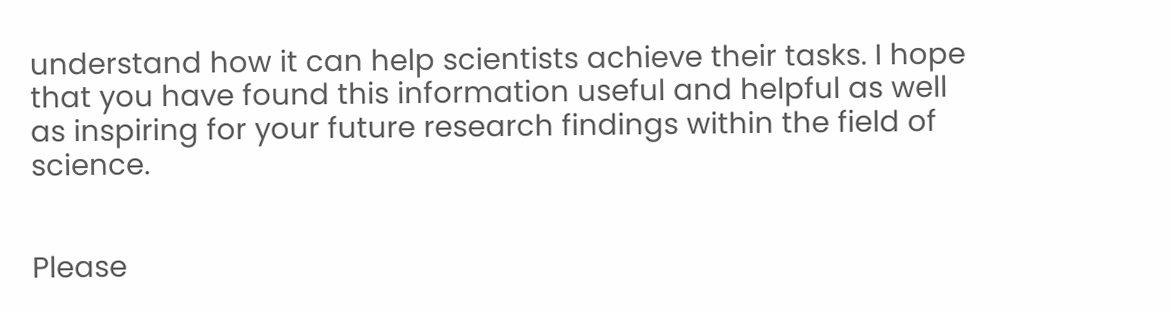understand how it can help scientists achieve their tasks. I hope that you have found this information useful and helpful as well as inspiring for your future research findings within the field of science.


Please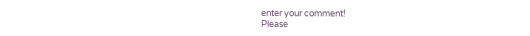enter your comment!
Please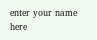enter your name here